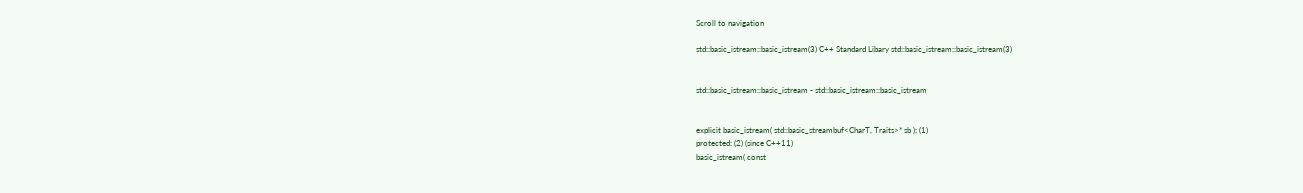Scroll to navigation

std::basic_istream::basic_istream(3) C++ Standard Libary std::basic_istream::basic_istream(3)


std::basic_istream::basic_istream - std::basic_istream::basic_istream


explicit basic_istream( std::basic_streambuf<CharT, Traits>* sb ); (1)
protected: (2) (since C++11)
basic_istream( const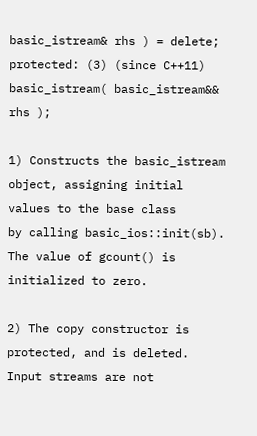basic_istream& rhs ) = delete;
protected: (3) (since C++11)
basic_istream( basic_istream&& rhs );

1) Constructs the basic_istream object, assigning initial values to the base class
by calling basic_ios::init(sb). The value of gcount() is initialized to zero.

2) The copy constructor is protected, and is deleted. Input streams are not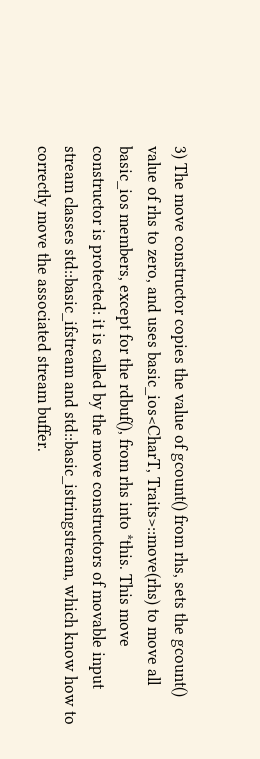3) The move constructor copies the value of gcount() from rhs, sets the gcount()
value of rhs to zero, and uses basic_ios<CharT, Traits>::move(rhs) to move all
basic_ios members, except for the rdbuf(), from rhs into *this. This move
constructor is protected: it is called by the move constructors of movable input
stream classes std::basic_ifstream and std::basic_istringstream, which know how to
correctly move the associated stream buffer.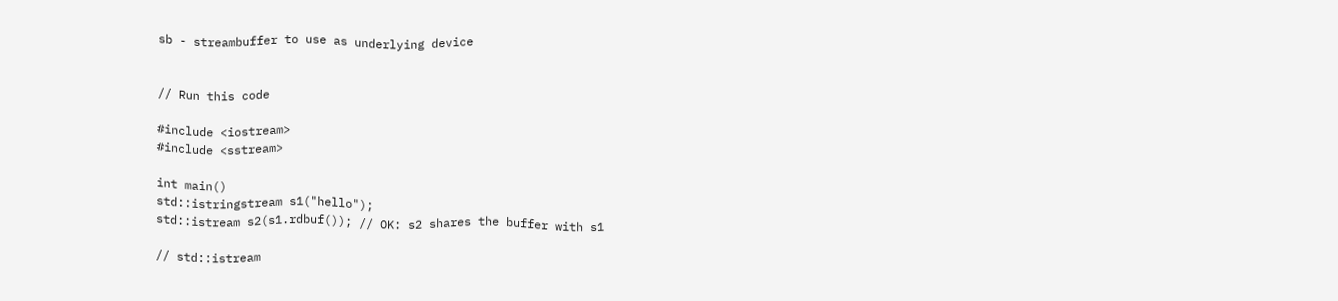sb - streambuffer to use as underlying device


// Run this code

#include <iostream>
#include <sstream>

int main()
std::istringstream s1("hello");
std::istream s2(s1.rdbuf()); // OK: s2 shares the buffer with s1

// std::istream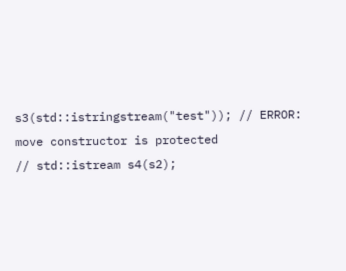s3(std::istringstream("test")); // ERROR: move constructor is protected
// std::istream s4(s2);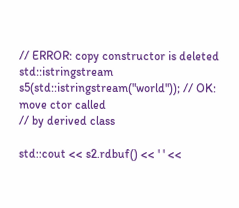// ERROR: copy constructor is deleted
std::istringstream s5(std::istringstream("world")); // OK: move ctor called
// by derived class

std::cout << s2.rdbuf() << ' ' <<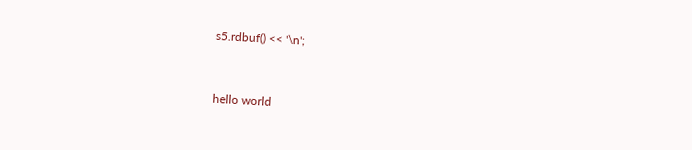s5.rdbuf() << '\n';


hello world